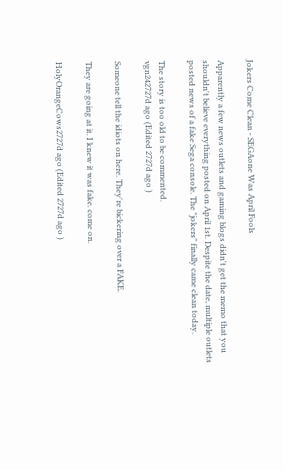Jokers Come Clean - SEGAone Was April Fools

Apparently a few news outlets and gaming blogs didn't get the memo that you shouldn't believe everything posted on April 1st. Despite the date, multiple outlets posted news of a fake Sega console. The "jokers" finally came clean today.

The story is too old to be commented.
vgn242727d ago (Edited 2727d ago )

Someone tell the idiots on here. They're bickering over a FAKE.

They are going at it. I knew it was fake. come on.

HolyOrangeCows2727d ago (Edited 2727d ago )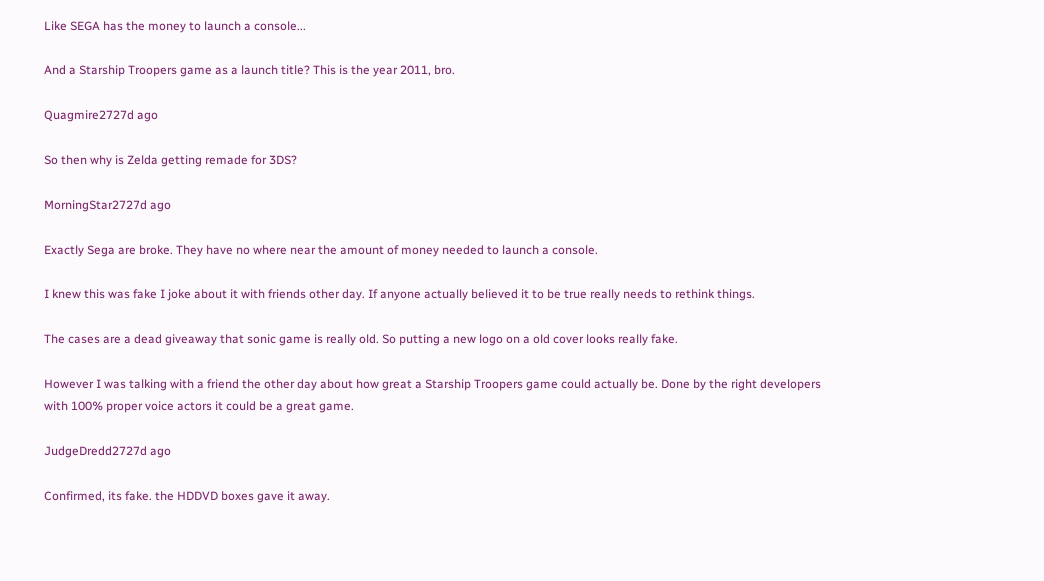Like SEGA has the money to launch a console...

And a Starship Troopers game as a launch title? This is the year 2011, bro.

Quagmire2727d ago

So then why is Zelda getting remade for 3DS?

MorningStar2727d ago

Exactly Sega are broke. They have no where near the amount of money needed to launch a console.

I knew this was fake I joke about it with friends other day. If anyone actually believed it to be true really needs to rethink things.

The cases are a dead giveaway that sonic game is really old. So putting a new logo on a old cover looks really fake.

However I was talking with a friend the other day about how great a Starship Troopers game could actually be. Done by the right developers with 100% proper voice actors it could be a great game.

JudgeDredd2727d ago

Confirmed, its fake. the HDDVD boxes gave it away.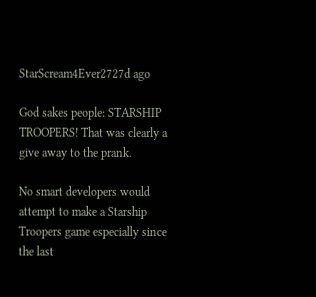StarScream4Ever2727d ago

God sakes people: STARSHIP TROOPERS! That was clearly a give away to the prank.

No smart developers would attempt to make a Starship Troopers game especially since the last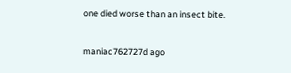one died worse than an insect bite.

maniac762727d ago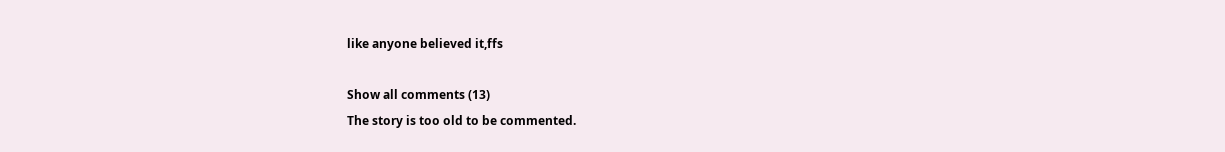like anyone believed it,ffs

Show all comments (13)
The story is too old to be commented.